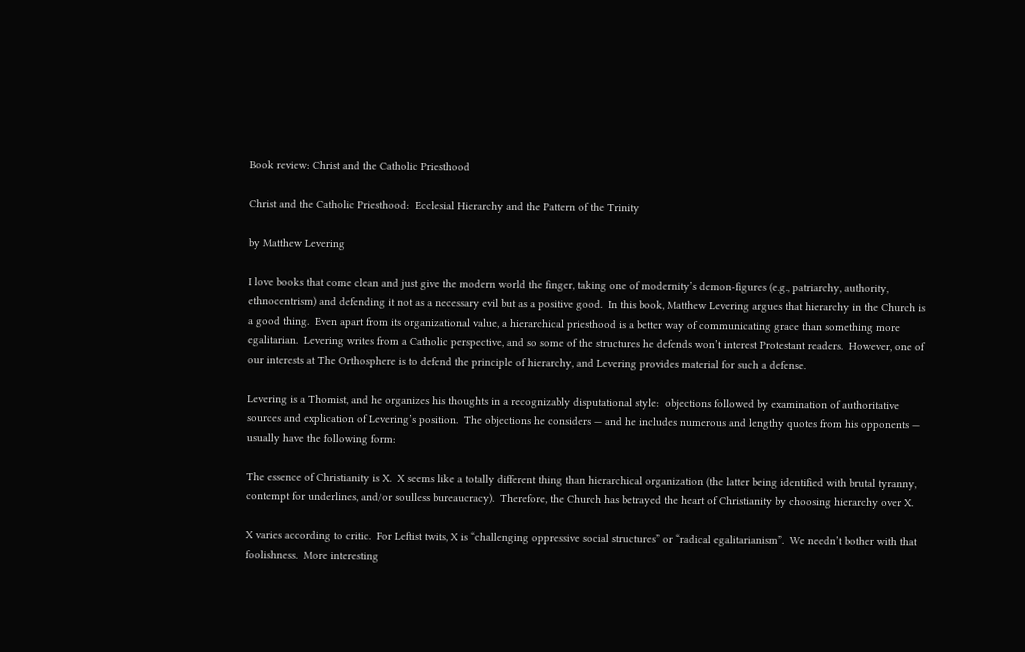Book review: Christ and the Catholic Priesthood

Christ and the Catholic Priesthood:  Ecclesial Hierarchy and the Pattern of the Trinity

by Matthew Levering

I love books that come clean and just give the modern world the finger, taking one of modernity’s demon-figures (e.g., patriarchy, authority, ethnocentrism) and defending it not as a necessary evil but as a positive good.  In this book, Matthew Levering argues that hierarchy in the Church is a good thing.  Even apart from its organizational value, a hierarchical priesthood is a better way of communicating grace than something more egalitarian.  Levering writes from a Catholic perspective, and so some of the structures he defends won’t interest Protestant readers.  However, one of our interests at The Orthosphere is to defend the principle of hierarchy, and Levering provides material for such a defense.

Levering is a Thomist, and he organizes his thoughts in a recognizably disputational style:  objections followed by examination of authoritative sources and explication of Levering’s position.  The objections he considers — and he includes numerous and lengthy quotes from his opponents — usually have the following form:

The essence of Christianity is X.  X seems like a totally different thing than hierarchical organization (the latter being identified with brutal tyranny, contempt for underlines, and/or soulless bureaucracy).  Therefore, the Church has betrayed the heart of Christianity by choosing hierarchy over X.

X varies according to critic.  For Leftist twits, X is “challenging oppressive social structures” or “radical egalitarianism”.  We needn’t bother with that foolishness.  More interesting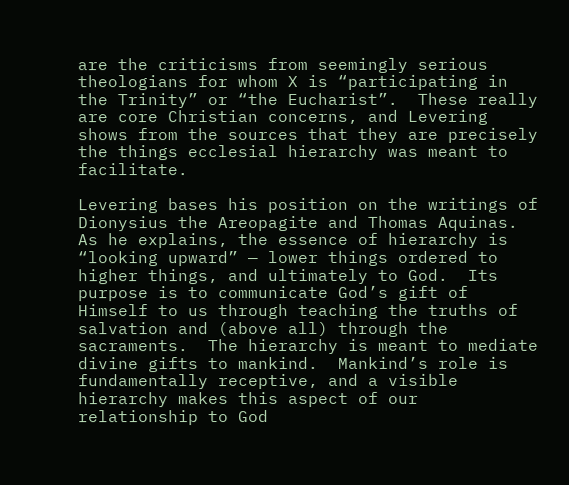are the criticisms from seemingly serious theologians for whom X is “participating in the Trinity” or “the Eucharist”.  These really are core Christian concerns, and Levering shows from the sources that they are precisely the things ecclesial hierarchy was meant to facilitate.

Levering bases his position on the writings of Dionysius the Areopagite and Thomas Aquinas.  As he explains, the essence of hierarchy is “looking upward” — lower things ordered to higher things, and ultimately to God.  Its purpose is to communicate God’s gift of Himself to us through teaching the truths of salvation and (above all) through the sacraments.  The hierarchy is meant to mediate divine gifts to mankind.  Mankind’s role is fundamentally receptive, and a visible hierarchy makes this aspect of our relationship to God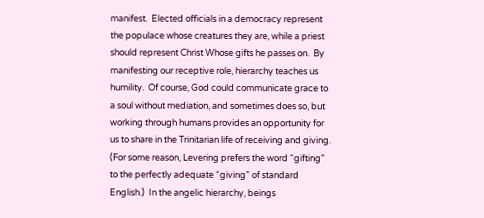manifest.  Elected officials in a democracy represent the populace whose creatures they are, while a priest should represent Christ Whose gifts he passes on.  By manifesting our receptive role, hierarchy teaches us humility.  Of course, God could communicate grace to a soul without mediation, and sometimes does so, but working through humans provides an opportunity for us to share in the Trinitarian life of receiving and giving.  (For some reason, Levering prefers the word “gifting” to the perfectly adequate “giving” of standard English.)  In the angelic hierarchy, beings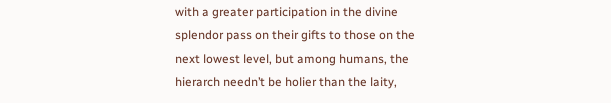with a greater participation in the divine splendor pass on their gifts to those on the next lowest level, but among humans, the hierarch needn’t be holier than the laity,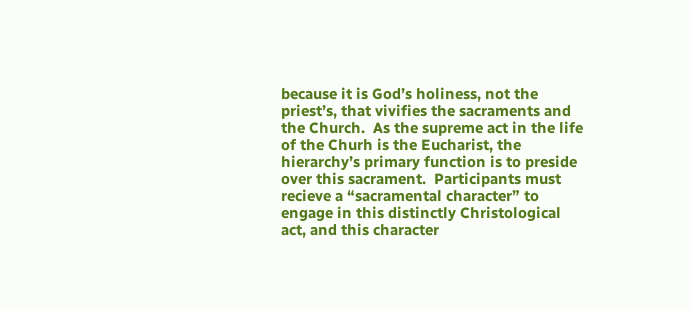because it is God’s holiness, not the priest’s, that vivifies the sacraments and the Church.  As the supreme act in the life of the Churh is the Eucharist, the hierarchy’s primary function is to preside over this sacrament.  Participants must recieve a “sacramental character” to engage in this distinctly Christological act, and this character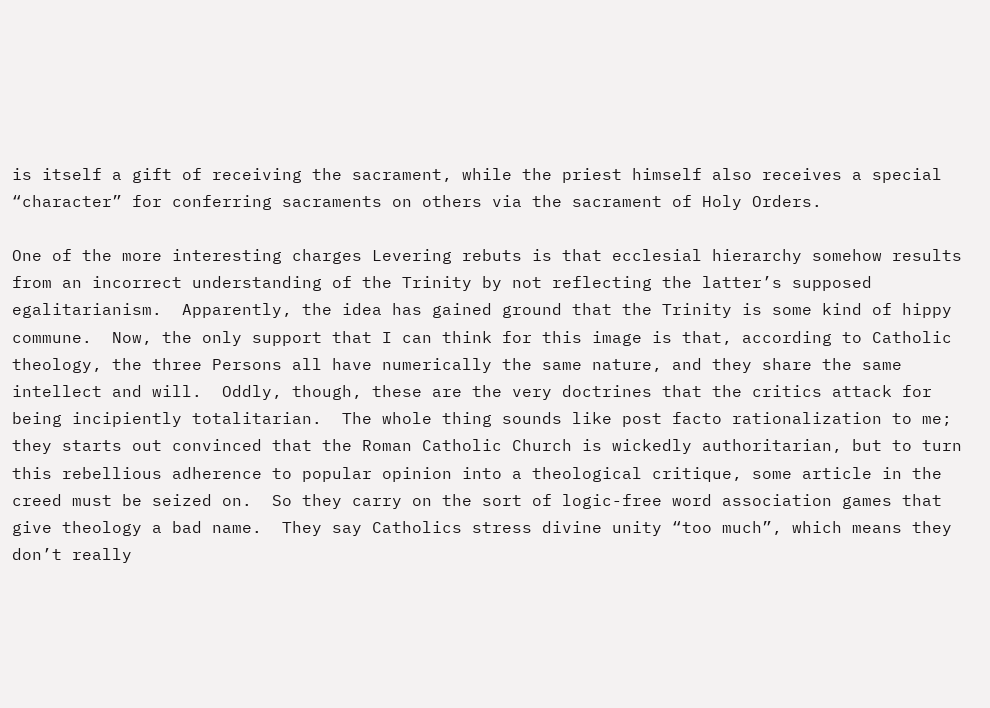is itself a gift of receiving the sacrament, while the priest himself also receives a special “character” for conferring sacraments on others via the sacrament of Holy Orders.

One of the more interesting charges Levering rebuts is that ecclesial hierarchy somehow results from an incorrect understanding of the Trinity by not reflecting the latter’s supposed egalitarianism.  Apparently, the idea has gained ground that the Trinity is some kind of hippy commune.  Now, the only support that I can think for this image is that, according to Catholic theology, the three Persons all have numerically the same nature, and they share the same intellect and will.  Oddly, though, these are the very doctrines that the critics attack for being incipiently totalitarian.  The whole thing sounds like post facto rationalization to me;  they starts out convinced that the Roman Catholic Church is wickedly authoritarian, but to turn this rebellious adherence to popular opinion into a theological critique, some article in the creed must be seized on.  So they carry on the sort of logic-free word association games that give theology a bad name.  They say Catholics stress divine unity “too much”, which means they don’t really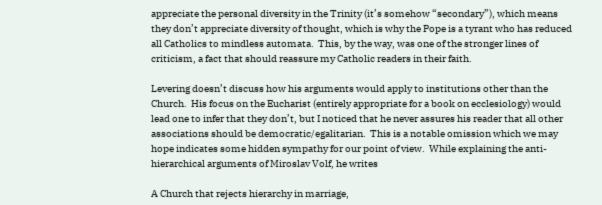appreciate the personal diversity in the Trinity (it’s somehow “secondary”), which means they don’t appreciate diversity of thought, which is why the Pope is a tyrant who has reduced all Catholics to mindless automata.  This, by the way, was one of the stronger lines of criticism, a fact that should reassure my Catholic readers in their faith.

Levering doesn’t discuss how his arguments would apply to institutions other than the Church.  His focus on the Eucharist (entirely appropriate for a book on ecclesiology) would lead one to infer that they don’t, but I noticed that he never assures his reader that all other associations should be democratic/egalitarian.  This is a notable omission which we may hope indicates some hidden sympathy for our point of view.  While explaining the anti-hierarchical arguments of Miroslav Volf, he writes

A Church that rejects hierarchy in marriage,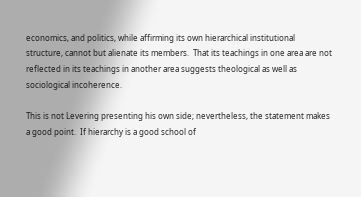economics, and politics, while affirming its own hierarchical institutional structure, cannot but alienate its members.  That its teachings in one area are not reflected in its teachings in another area suggests theological as well as sociological incoherence.

This is not Levering presenting his own side; nevertheless, the statement makes a good point.  If hierarchy is a good school of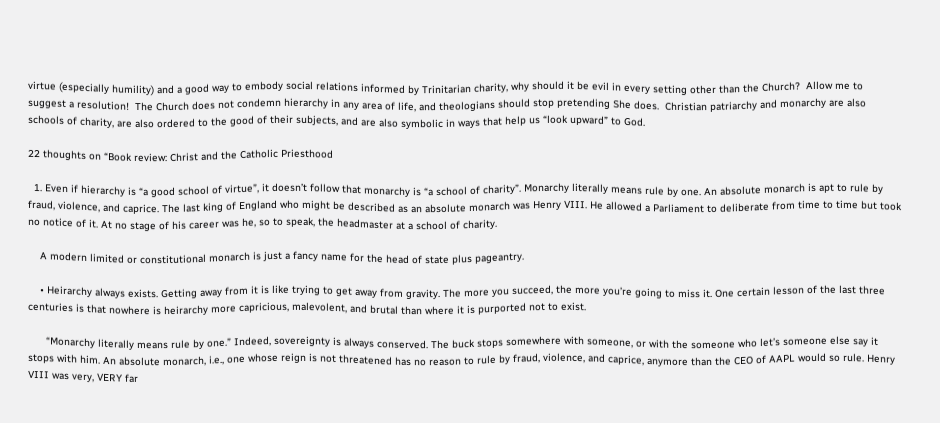virtue (especially humility) and a good way to embody social relations informed by Trinitarian charity, why should it be evil in every setting other than the Church?  Allow me to suggest a resolution!  The Church does not condemn hierarchy in any area of life, and theologians should stop pretending She does.  Christian patriarchy and monarchy are also schools of charity, are also ordered to the good of their subjects, and are also symbolic in ways that help us “look upward” to God.

22 thoughts on “Book review: Christ and the Catholic Priesthood

  1. Even if hierarchy is “a good school of virtue”, it doesn’t follow that monarchy is “a school of charity”. Monarchy literally means rule by one. An absolute monarch is apt to rule by fraud, violence, and caprice. The last king of England who might be described as an absolute monarch was Henry VIII. He allowed a Parliament to deliberate from time to time but took no notice of it. At no stage of his career was he, so to speak, the headmaster at a school of charity.

    A modern limited or constitutional monarch is just a fancy name for the head of state plus pageantry.

    • Heirarchy always exists. Getting away from it is like trying to get away from gravity. The more you succeed, the more you’re going to miss it. One certain lesson of the last three centuries is that nowhere is heirarchy more capricious, malevolent, and brutal than where it is purported not to exist.

      “Monarchy literally means rule by one.” Indeed, sovereignty is always conserved. The buck stops somewhere with someone, or with the someone who let’s someone else say it stops with him. An absolute monarch, i.e., one whose reign is not threatened has no reason to rule by fraud, violence, and caprice, anymore than the CEO of AAPL would so rule. Henry VIII was very, VERY far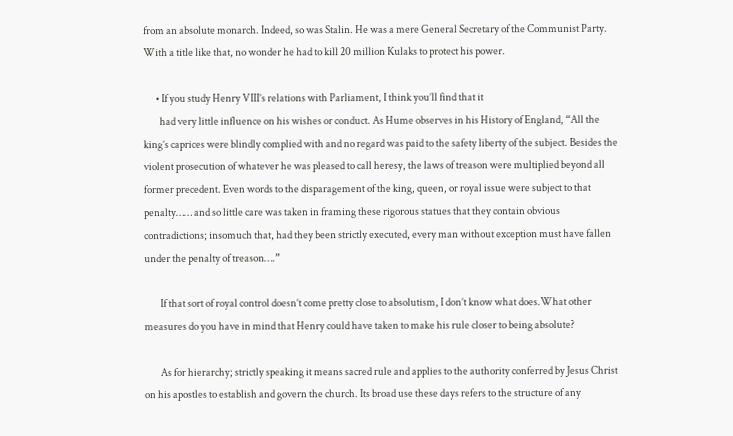from an absolute monarch. Indeed, so was Stalin. He was a mere General Secretary of the Communist Party. With a title like that, no wonder he had to kill 20 million Kulaks to protect his power.

      • If you study Henry VIII’s relations with Parliament, I think you’ll find that it
        had very little influence on his wishes or conduct. As Hume observes in his History of England, “All the king’s caprices were blindly complied with and no regard was paid to the safety liberty of the subject. Besides the violent prosecution of whatever he was pleased to call heresy, the laws of treason were multiplied beyond all former precedent. Even words to the disparagement of the king, queen, or royal issue were subject to that penalty…… and so little care was taken in framing these rigorous statues that they contain obvious contradictions; insomuch that, had they been strictly executed, every man without exception must have fallen under the penalty of treason….”

        If that sort of royal control doesn’t come pretty close to absolutism, I don’t know what does.What other measures do you have in mind that Henry could have taken to make his rule closer to being absolute?

        As for hierarchy; strictly speaking it means sacred rule and applies to the authority conferred by Jesus Christ on his apostles to establish and govern the church. Its broad use these days refers to the structure of any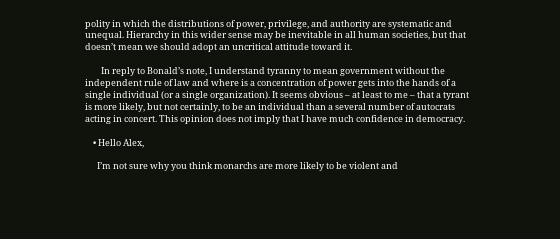polity in which the distributions of power, privilege, and authority are systematic and unequal. Hierarchy in this wider sense may be inevitable in all human societies, but that doesn’t mean we should adopt an uncritical attitude toward it.

        In reply to Bonald’s note, I understand tyranny to mean government without the independent rule of law and where is a concentration of power gets into the hands of a single individual (or a single organization). It seems obvious – at least to me – that a tyrant is more likely, but not certainly, to be an individual than a several number of autocrats acting in concert. This opinion does not imply that I have much confidence in democracy.

    • Hello Alex,

      I’m not sure why you think monarchs are more likely to be violent and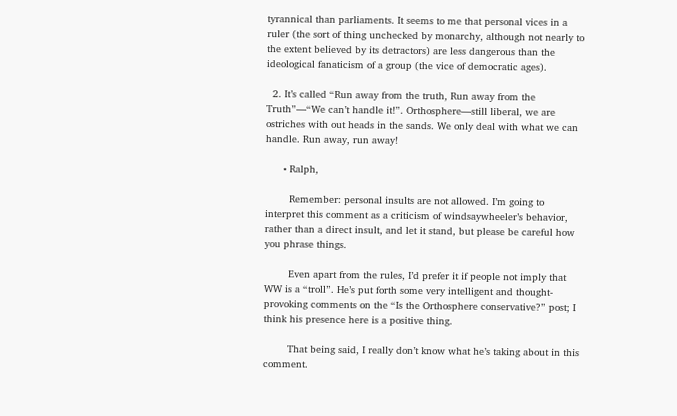tyrannical than parliaments. It seems to me that personal vices in a ruler (the sort of thing unchecked by monarchy, although not nearly to the extent believed by its detractors) are less dangerous than the ideological fanaticism of a group (the vice of democratic ages).

  2. It’s called “Run away from the truth, Run away from the Truth”—“We can’t handle it!”. Orthosphere—still liberal, we are ostriches with out heads in the sands. We only deal with what we can handle. Run away, run away!

      • Ralph,

        Remember: personal insults are not allowed. I’m going to interpret this comment as a criticism of windsaywheeler’s behavior, rather than a direct insult, and let it stand, but please be careful how you phrase things.

        Even apart from the rules, I’d prefer it if people not imply that WW is a “troll”. He’s put forth some very intelligent and thought-provoking comments on the “Is the Orthosphere conservative?” post; I think his presence here is a positive thing.

        That being said, I really don’t know what he’s taking about in this comment.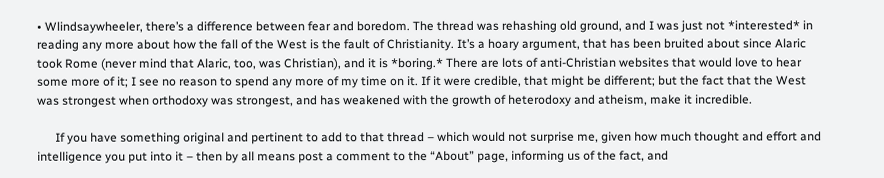• Wlindsaywheeler, there’s a difference between fear and boredom. The thread was rehashing old ground, and I was just not *interested* in reading any more about how the fall of the West is the fault of Christianity. It’s a hoary argument, that has been bruited about since Alaric took Rome (never mind that Alaric, too, was Christian), and it is *boring.* There are lots of anti-Christian websites that would love to hear some more of it; I see no reason to spend any more of my time on it. If it were credible, that might be different; but the fact that the West was strongest when orthodoxy was strongest, and has weakened with the growth of heterodoxy and atheism, make it incredible.

      If you have something original and pertinent to add to that thread – which would not surprise me, given how much thought and effort and intelligence you put into it – then by all means post a comment to the “About” page, informing us of the fact, and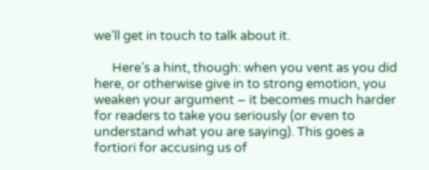we’ll get in touch to talk about it.

      Here’s a hint, though: when you vent as you did here, or otherwise give in to strong emotion, you weaken your argument – it becomes much harder for readers to take you seriously (or even to understand what you are saying). This goes a fortiori for accusing us of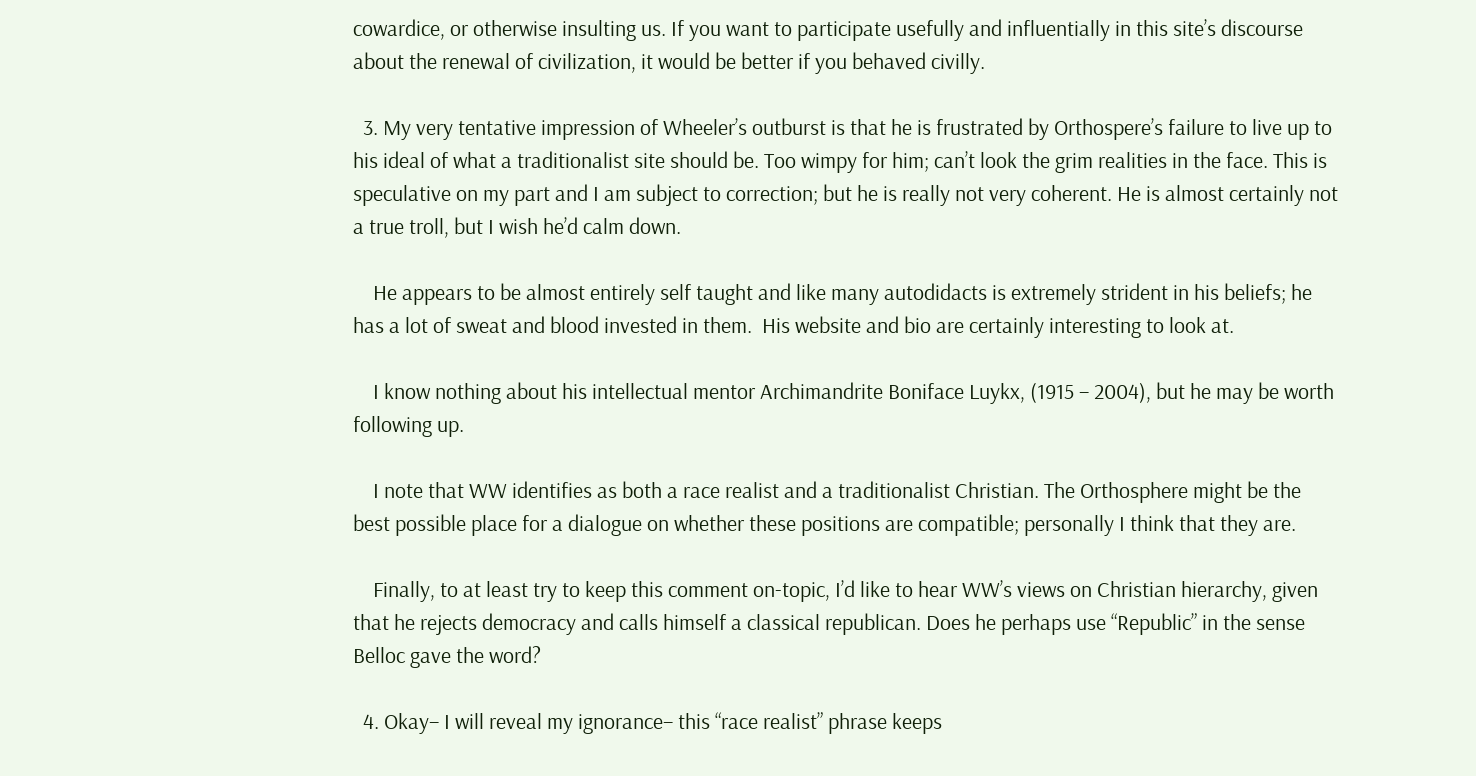cowardice, or otherwise insulting us. If you want to participate usefully and influentially in this site’s discourse about the renewal of civilization, it would be better if you behaved civilly.

  3. My very tentative impression of Wheeler’s outburst is that he is frustrated by Orthospere’s failure to live up to his ideal of what a traditionalist site should be. Too wimpy for him; can’t look the grim realities in the face. This is speculative on my part and I am subject to correction; but he is really not very coherent. He is almost certainly not a true troll, but I wish he’d calm down.

    He appears to be almost entirely self taught and like many autodidacts is extremely strident in his beliefs; he has a lot of sweat and blood invested in them.  His website and bio are certainly interesting to look at.

    I know nothing about his intellectual mentor Archimandrite Boniface Luykx, (1915 – 2004), but he may be worth following up.

    I note that WW identifies as both a race realist and a traditionalist Christian. The Orthosphere might be the best possible place for a dialogue on whether these positions are compatible; personally I think that they are.

    Finally, to at least try to keep this comment on-topic, I’d like to hear WW’s views on Christian hierarchy, given that he rejects democracy and calls himself a classical republican. Does he perhaps use “Republic” in the sense Belloc gave the word?

  4. Okay– I will reveal my ignorance– this “race realist” phrase keeps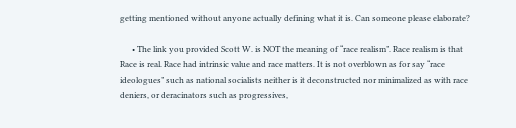getting mentioned without anyone actually defining what it is. Can someone please elaborate?

      • The link you provided Scott W. is NOT the meaning of “race realism”. Race realism is that Race is real. Race had intrinsic value and race matters. It is not overblown as for say “race ideologues” such as national socialists neither is it deconstructed nor minimalized as with race deniers, or deracinators such as progressives,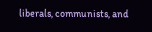liberals, communists, and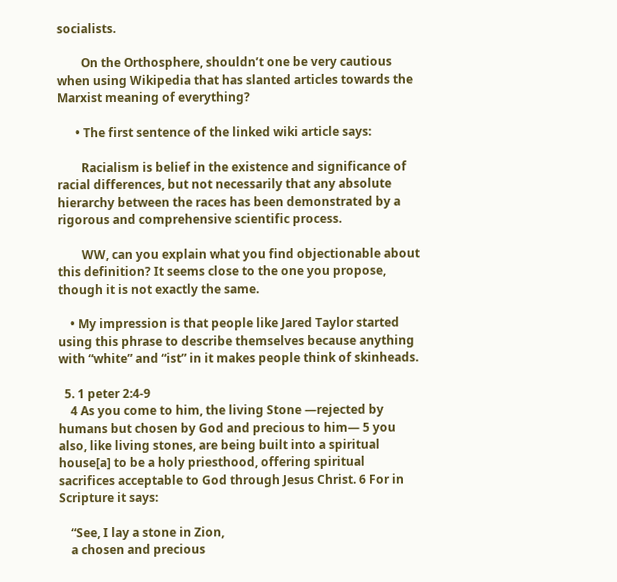socialists.

        On the Orthosphere, shouldn’t one be very cautious when using Wikipedia that has slanted articles towards the Marxist meaning of everything?

      • The first sentence of the linked wiki article says:

        Racialism is belief in the existence and significance of racial differences, but not necessarily that any absolute hierarchy between the races has been demonstrated by a rigorous and comprehensive scientific process.

        WW, can you explain what you find objectionable about this definition? It seems close to the one you propose, though it is not exactly the same.

    • My impression is that people like Jared Taylor started using this phrase to describe themselves because anything with “white” and “ist” in it makes people think of skinheads.

  5. 1 peter 2:4-9
    4 As you come to him, the living Stone —rejected by humans but chosen by God and precious to him— 5 you also, like living stones, are being built into a spiritual house[a] to be a holy priesthood, offering spiritual sacrifices acceptable to God through Jesus Christ. 6 For in Scripture it says:

    “See, I lay a stone in Zion,
    a chosen and precious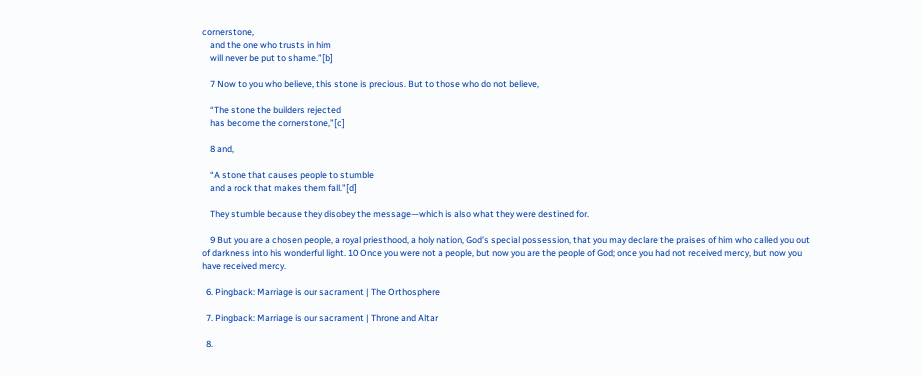cornerstone,
    and the one who trusts in him
    will never be put to shame.”[b]

    7 Now to you who believe, this stone is precious. But to those who do not believe,

    “The stone the builders rejected
    has become the cornerstone,”[c]

    8 and,

    “A stone that causes people to stumble
    and a rock that makes them fall.”[d]

    They stumble because they disobey the message—which is also what they were destined for.

    9 But you are a chosen people, a royal priesthood, a holy nation, God’s special possession, that you may declare the praises of him who called you out of darkness into his wonderful light. 10 Once you were not a people, but now you are the people of God; once you had not received mercy, but now you have received mercy.

  6. Pingback: Marriage is our sacrament | The Orthosphere

  7. Pingback: Marriage is our sacrament | Throne and Altar

  8.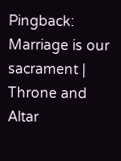Pingback: Marriage is our sacrament | Throne and Altar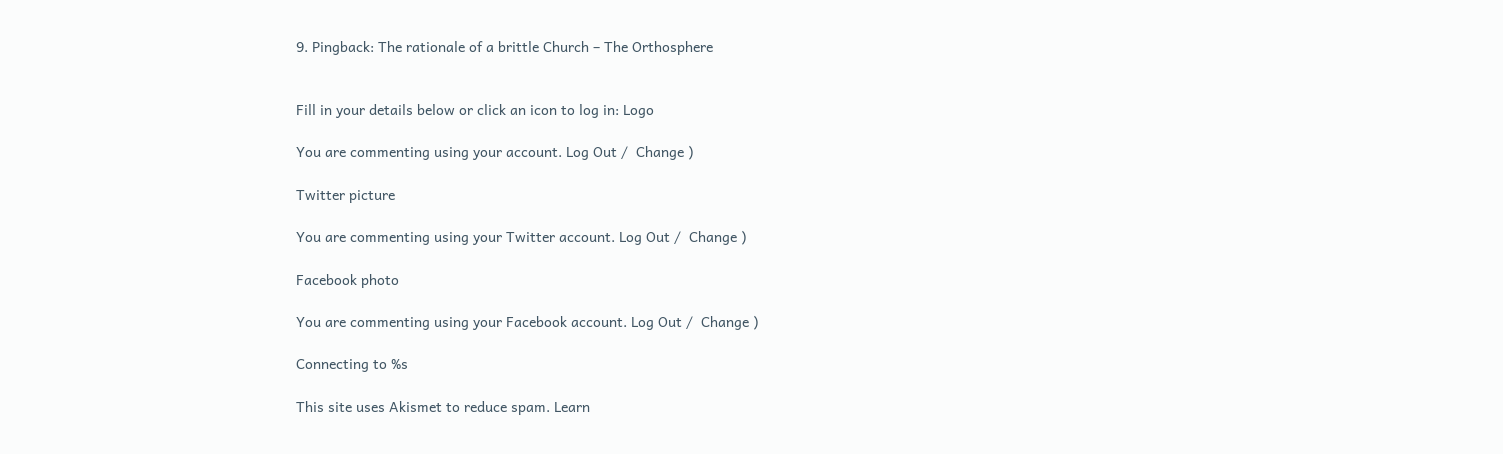9. Pingback: The rationale of a brittle Church – The Orthosphere


Fill in your details below or click an icon to log in: Logo

You are commenting using your account. Log Out /  Change )

Twitter picture

You are commenting using your Twitter account. Log Out /  Change )

Facebook photo

You are commenting using your Facebook account. Log Out /  Change )

Connecting to %s

This site uses Akismet to reduce spam. Learn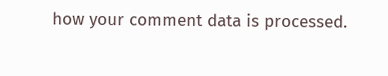how your comment data is processed.